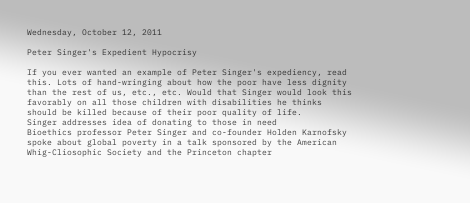Wednesday, October 12, 2011

Peter Singer's Expedient Hypocrisy

If you ever wanted an example of Peter Singer's expediency, read this. Lots of hand-wringing about how the poor have less dignity than the rest of us, etc., etc. Would that Singer would look this favorably on all those children with disabilities he thinks should be killed because of their poor quality of life.
Singer addresses idea of donating to those in need
Bioethics professor Peter Singer and co-founder Holden Karnofsky spoke about global poverty in a talk sponsored by the American Whig-Cliosophic Society and the Princeton chapter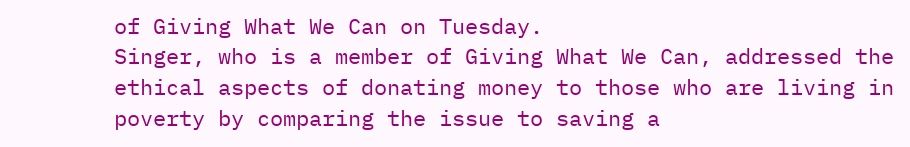of Giving What We Can on Tuesday.
Singer, who is a member of Giving What We Can, addressed the ethical aspects of donating money to those who are living in poverty by comparing the issue to saving a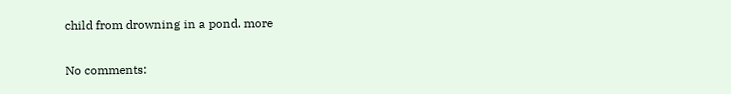child from drowning in a pond. more

No comments: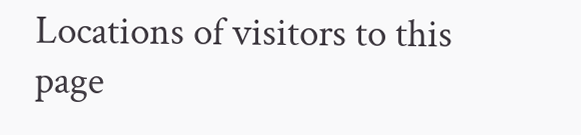Locations of visitors to this page